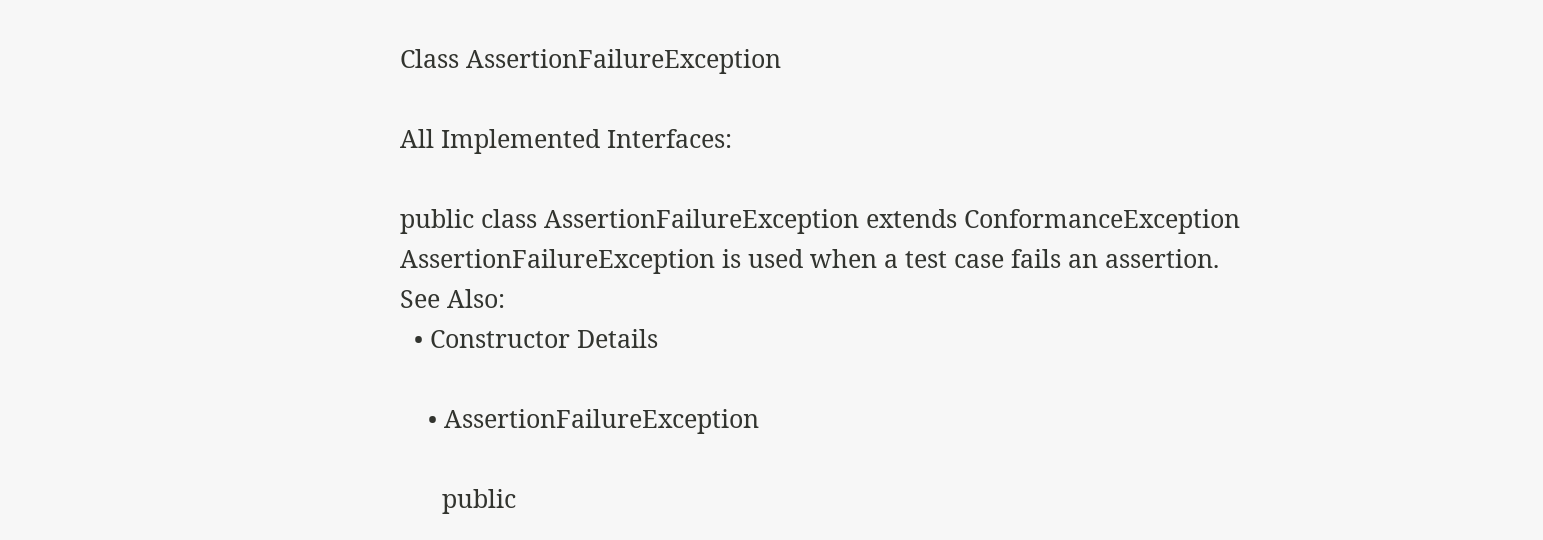Class AssertionFailureException

All Implemented Interfaces:

public class AssertionFailureException extends ConformanceException
AssertionFailureException is used when a test case fails an assertion.
See Also:
  • Constructor Details

    • AssertionFailureException

      public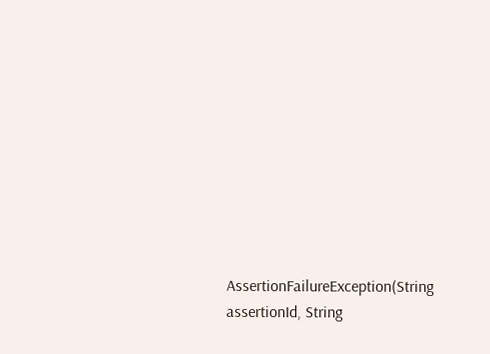AssertionFailureException(String assertionId, String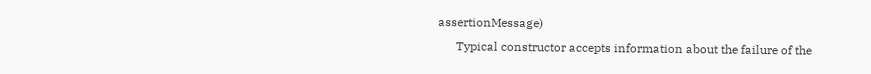assertionMessage)
      Typical constructor accepts information about the failure of the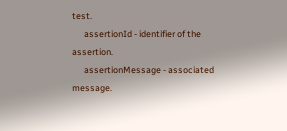test.
      assertionId - identifier of the assertion.
      assertionMessage - associated message.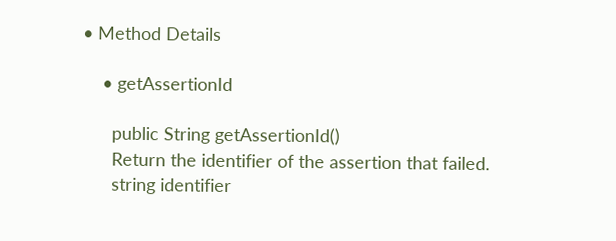• Method Details

    • getAssertionId

      public String getAssertionId()
      Return the identifier of the assertion that failed.
      string identifier